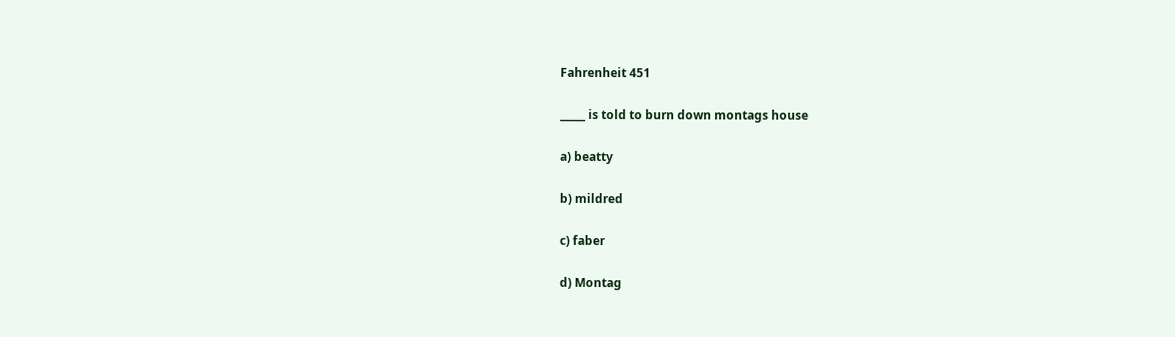Fahrenheit 451

_____ is told to burn down montags house

a) beatty

b) mildred

c) faber

d) Montag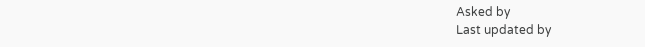Asked by
Last updated by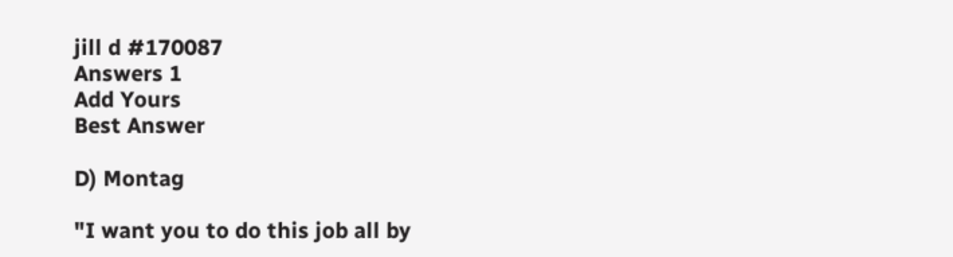jill d #170087
Answers 1
Add Yours
Best Answer

D) Montag

"I want you to do this job all by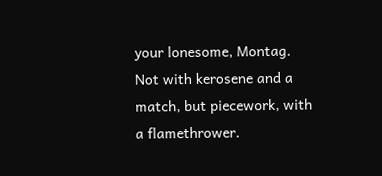your lonesome, Montag. Not with kerosene and a match, but piecework, with a flamethrower.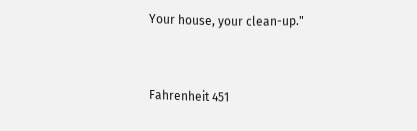Your house, your clean-up."


Fahrenheit 451